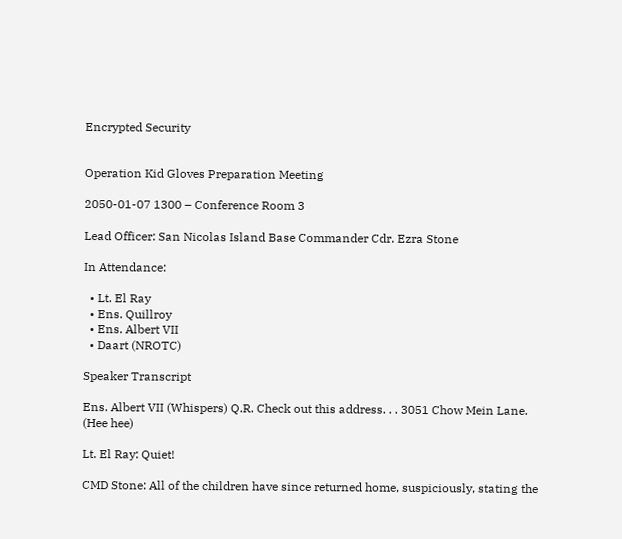Encrypted Security


Operation Kid Gloves Preparation Meeting

2050-01-07 1300 – Conference Room 3

Lead Officer: San Nicolas Island Base Commander Cdr. Ezra Stone

In Attendance:

  • Lt. El Ray
  • Ens. Quillroy
  • Ens. Albert VII
  • Daart (NROTC)

Speaker Transcript

Ens. Albert VII (Whispers) Q.R. Check out this address. . . 3051 Chow Mein Lane. (Hee hee)

Lt. El Ray: Quiet!

CMD Stone: All of the children have since returned home, suspiciously, stating the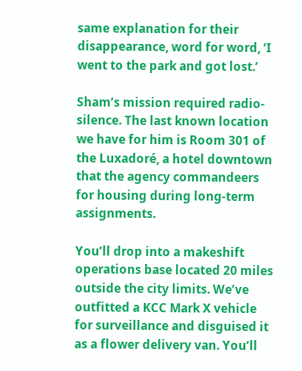same explanation for their disappearance, word for word, ‘I went to the park and got lost.’

Sham’s mission required radio-silence. The last known location we have for him is Room 301 of the Luxadoré, a hotel downtown that the agency commandeers for housing during long-term assignments.

You’ll drop into a makeshift operations base located 20 miles outside the city limits. We’ve outfitted a KCC Mark X vehicle for surveillance and disguised it as a flower delivery van. You’ll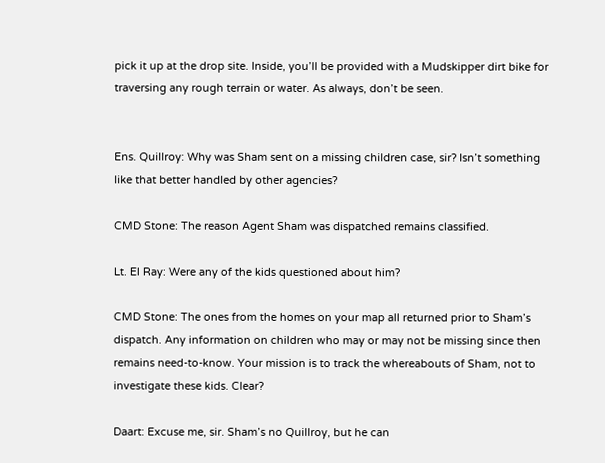pick it up at the drop site. Inside, you’ll be provided with a Mudskipper dirt bike for traversing any rough terrain or water. As always, don’t be seen.


Ens. Quillroy: Why was Sham sent on a missing children case, sir? Isn’t something like that better handled by other agencies?

CMD Stone: The reason Agent Sham was dispatched remains classified.

Lt. El Ray: Were any of the kids questioned about him?

CMD Stone: The ones from the homes on your map all returned prior to Sham’s dispatch. Any information on children who may or may not be missing since then remains need-to-know. Your mission is to track the whereabouts of Sham, not to investigate these kids. Clear?

Daart: Excuse me, sir. Sham’s no Quillroy, but he can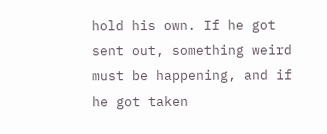hold his own. If he got sent out, something weird must be happening, and if he got taken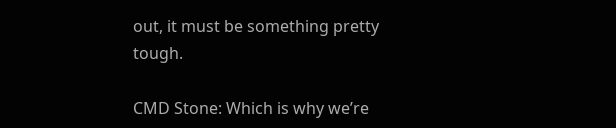out, it must be something pretty tough.

CMD Stone: Which is why we’re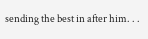sending the best in after him. . .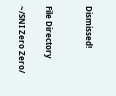Dismissed!


File Directory

~/SNI Zero Zero/